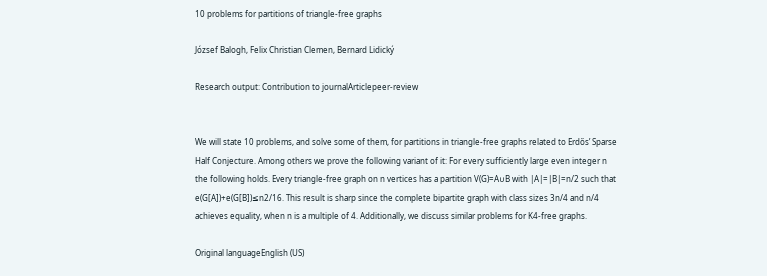10 problems for partitions of triangle-free graphs

József Balogh, Felix Christian Clemen, Bernard Lidický

Research output: Contribution to journalArticlepeer-review


We will state 10 problems, and solve some of them, for partitions in triangle-free graphs related to Erdős’ Sparse Half Conjecture. Among others we prove the following variant of it: For every sufficiently large even integer n the following holds. Every triangle-free graph on n vertices has a partition V(G)=A∪B with |A|=|B|=n/2 such that e(G[A])+e(G[B])≤n2/16. This result is sharp since the complete bipartite graph with class sizes 3n/4 and n/4 achieves equality, when n is a multiple of 4. Additionally, we discuss similar problems for K4-free graphs.

Original languageEnglish (US)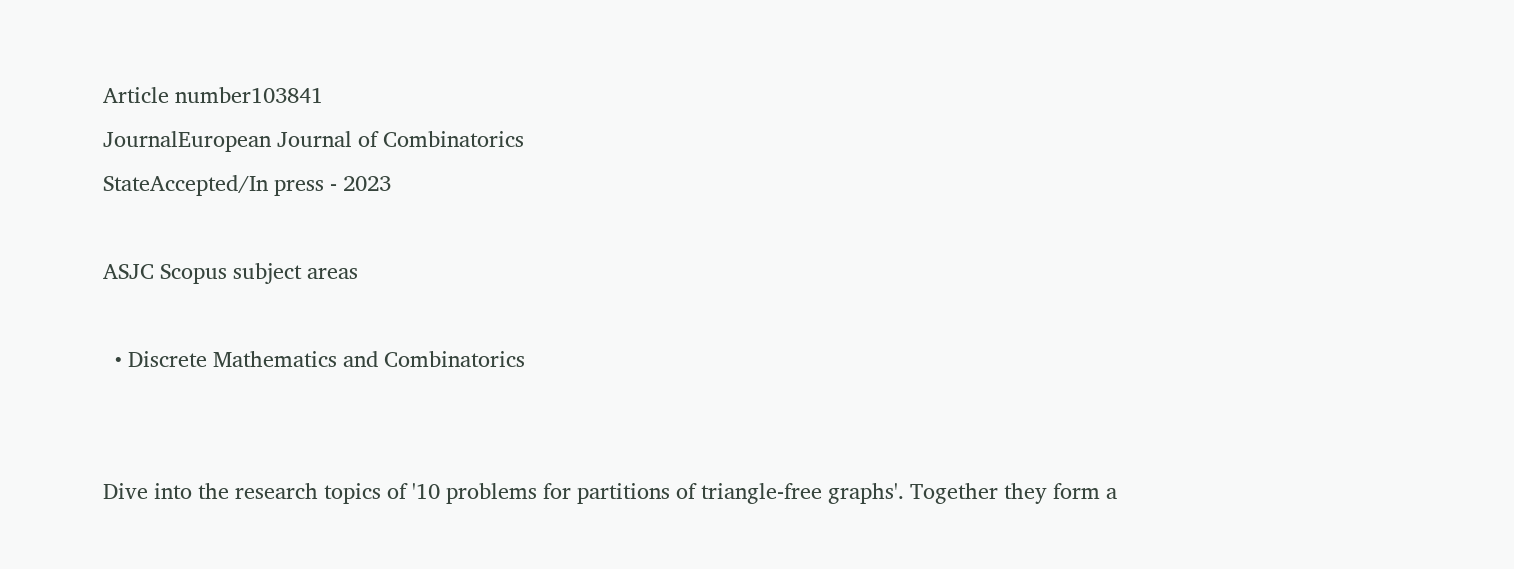Article number103841
JournalEuropean Journal of Combinatorics
StateAccepted/In press - 2023

ASJC Scopus subject areas

  • Discrete Mathematics and Combinatorics


Dive into the research topics of '10 problems for partitions of triangle-free graphs'. Together they form a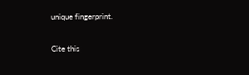unique fingerprint.

Cite this